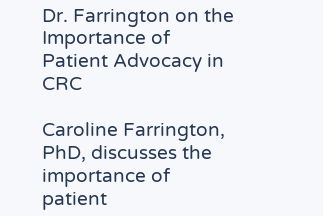Dr. Farrington on the Importance of Patient Advocacy in CRC

Caroline Farrington, PhD, discusses the importance of patient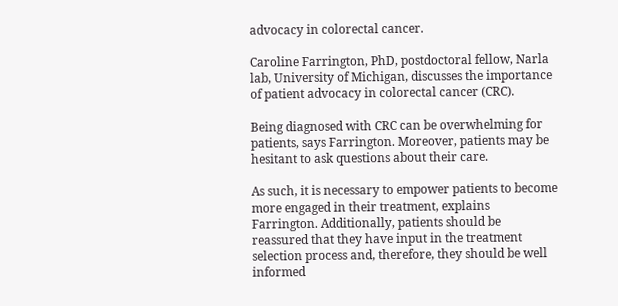advocacy in colorectal cancer.

Caroline Farrington, PhD, postdoctoral fellow, Narla lab, University of Michigan, discusses the importance of patient advocacy in colorectal cancer (CRC).

Being diagnosed with CRC can be overwhelming for patients, says Farrington. Moreover, patients may be hesitant to ask questions about their care.

As such, it is necessary to empower patients to become more engaged in their treatment, explains Farrington. Additionally, patients should be reassured that they have input in the treatment selection process and, therefore, they should be well informed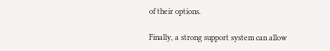of their options.

Finally, a strong support system can allow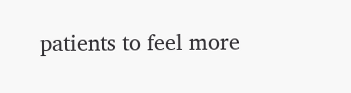patients to feel more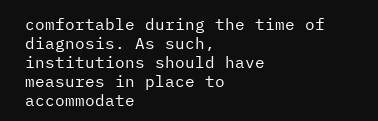comfortable during the time of diagnosis. As such, institutions should have measures in place to accommodate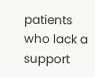patients who lack a support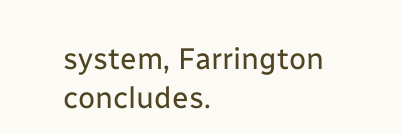system, Farrington concludes.